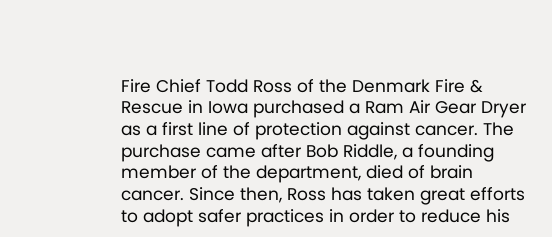Fire Chief Todd Ross of the Denmark Fire & Rescue in Iowa purchased a Ram Air Gear Dryer as a first line of protection against cancer. The purchase came after Bob Riddle, a founding member of the department, died of brain cancer. Since then, Ross has taken great efforts to adopt safer practices in order to reduce his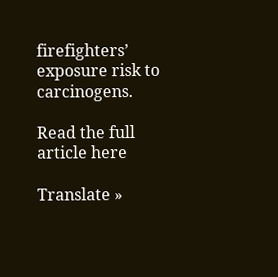firefighters’ exposure risk to carcinogens.

Read the full article here

Translate »